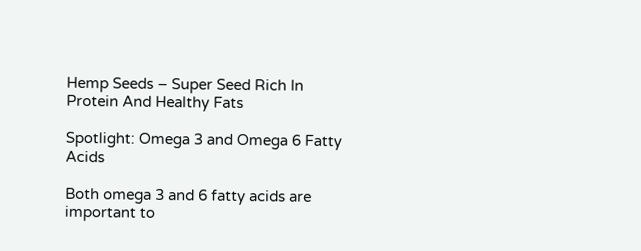Hemp Seeds – Super Seed Rich In Protein And Healthy Fats

Spotlight: Omega 3 and Omega 6 Fatty Acids

Both omega 3 and 6 fatty acids are important to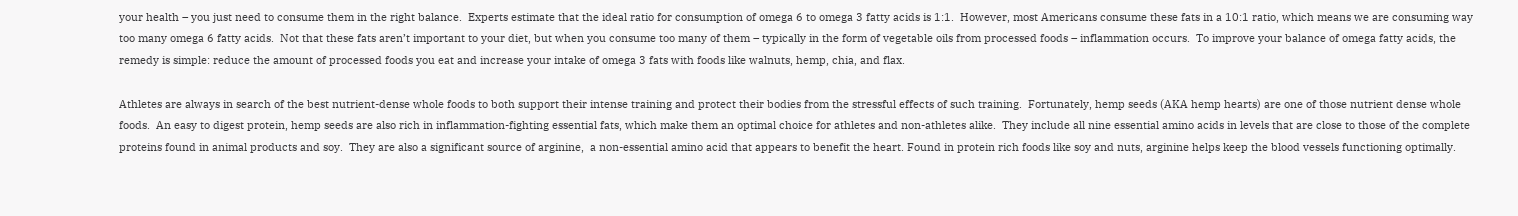your health – you just need to consume them in the right balance.  Experts estimate that the ideal ratio for consumption of omega 6 to omega 3 fatty acids is 1:1.  However, most Americans consume these fats in a 10:1 ratio, which means we are consuming way too many omega 6 fatty acids.  Not that these fats aren’t important to your diet, but when you consume too many of them – typically in the form of vegetable oils from processed foods – inflammation occurs.  To improve your balance of omega fatty acids, the remedy is simple: reduce the amount of processed foods you eat and increase your intake of omega 3 fats with foods like walnuts, hemp, chia, and flax.

Athletes are always in search of the best nutrient-dense whole foods to both support their intense training and protect their bodies from the stressful effects of such training.  Fortunately, hemp seeds (AKA hemp hearts) are one of those nutrient dense whole foods.  An easy to digest protein, hemp seeds are also rich in inflammation-fighting essential fats, which make them an optimal choice for athletes and non-athletes alike.  They include all nine essential amino acids in levels that are close to those of the complete proteins found in animal products and soy.  They are also a significant source of arginine,  a non-essential amino acid that appears to benefit the heart. Found in protein rich foods like soy and nuts, arginine helps keep the blood vessels functioning optimally.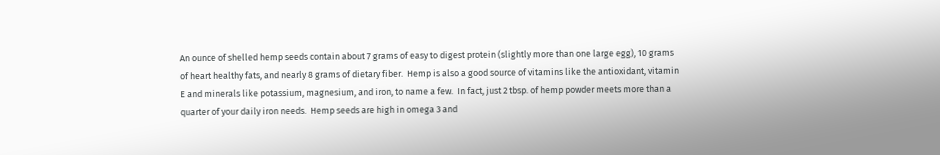An ounce of shelled hemp seeds contain about 7 grams of easy to digest protein (slightly more than one large egg), 10 grams of heart healthy fats, and nearly 8 grams of dietary fiber.  Hemp is also a good source of vitamins like the antioxidant, vitamin E and minerals like potassium, magnesium, and iron, to name a few.  In fact, just 2 tbsp. of hemp powder meets more than a quarter of your daily iron needs.  Hemp seeds are high in omega 3 and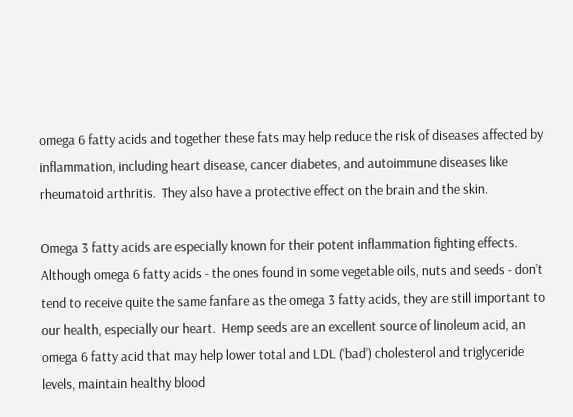omega 6 fatty acids and together these fats may help reduce the risk of diseases affected by inflammation, including heart disease, cancer diabetes, and autoimmune diseases like rheumatoid arthritis.  They also have a protective effect on the brain and the skin.

Omega 3 fatty acids are especially known for their potent inflammation fighting effects.  Although omega 6 fatty acids - the ones found in some vegetable oils, nuts and seeds - don’t tend to receive quite the same fanfare as the omega 3 fatty acids, they are still important to our health, especially our heart.  Hemp seeds are an excellent source of linoleum acid, an omega 6 fatty acid that may help lower total and LDL (‘bad’) cholesterol and triglyceride levels, maintain healthy blood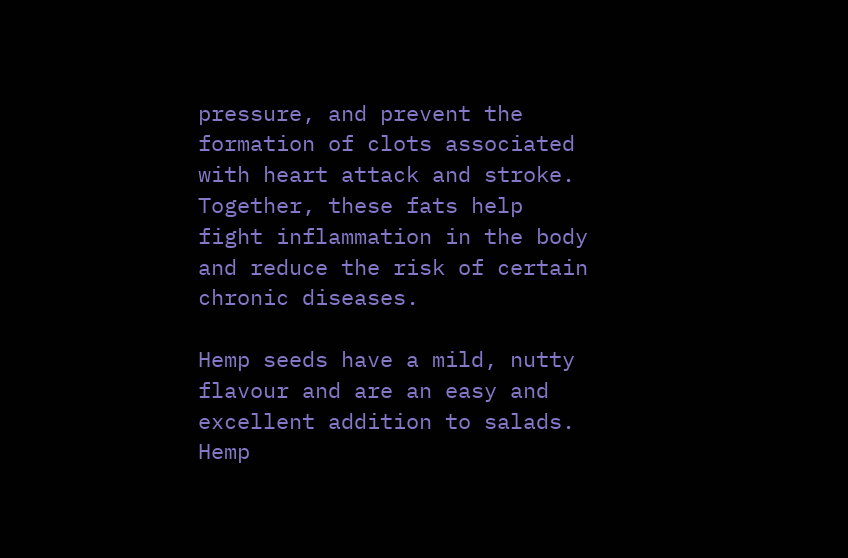pressure, and prevent the formation of clots associated with heart attack and stroke.  Together, these fats help fight inflammation in the body and reduce the risk of certain chronic diseases.

Hemp seeds have a mild, nutty flavour and are an easy and excellent addition to salads. Hemp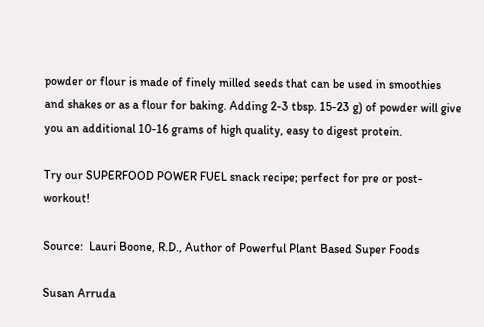powder or flour is made of finely milled seeds that can be used in smoothies and shakes or as a flour for baking. Adding 2-3 tbsp. 15-23 g) of powder will give you an additional 10-16 grams of high quality, easy to digest protein.

Try our SUPERFOOD POWER FUEL snack recipe; perfect for pre or post-workout!

Source:  Lauri Boone, R.D., Author of Powerful Plant Based Super Foods

Susan Arruda